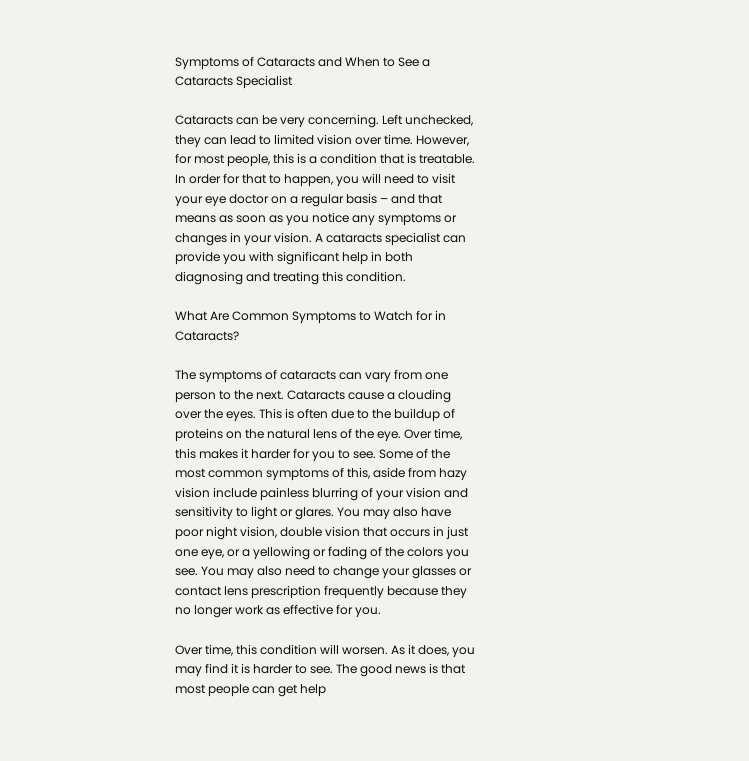Symptoms of Cataracts and When to See a Cataracts Specialist

Cataracts can be very concerning. Left unchecked, they can lead to limited vision over time. However, for most people, this is a condition that is treatable. In order for that to happen, you will need to visit your eye doctor on a regular basis – and that means as soon as you notice any symptoms or changes in your vision. A cataracts specialist can provide you with significant help in both diagnosing and treating this condition.

What Are Common Symptoms to Watch for in Cataracts?

The symptoms of cataracts can vary from one person to the next. Cataracts cause a clouding over the eyes. This is often due to the buildup of proteins on the natural lens of the eye. Over time, this makes it harder for you to see. Some of the most common symptoms of this, aside from hazy vision include painless blurring of your vision and sensitivity to light or glares. You may also have poor night vision, double vision that occurs in just one eye, or a yellowing or fading of the colors you see. You may also need to change your glasses or contact lens prescription frequently because they no longer work as effective for you.

Over time, this condition will worsen. As it does, you may find it is harder to see. The good news is that most people can get help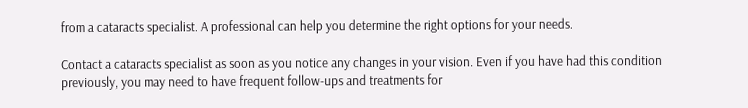from a cataracts specialist. A professional can help you determine the right options for your needs.

Contact a cataracts specialist as soon as you notice any changes in your vision. Even if you have had this condition previously, you may need to have frequent follow-ups and treatments for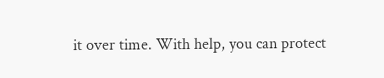it over time. With help, you can protect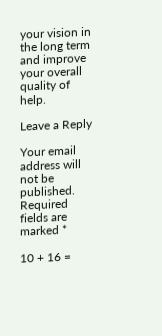your vision in the long term and improve your overall quality of help.

Leave a Reply

Your email address will not be published. Required fields are marked *

10 + 16 =